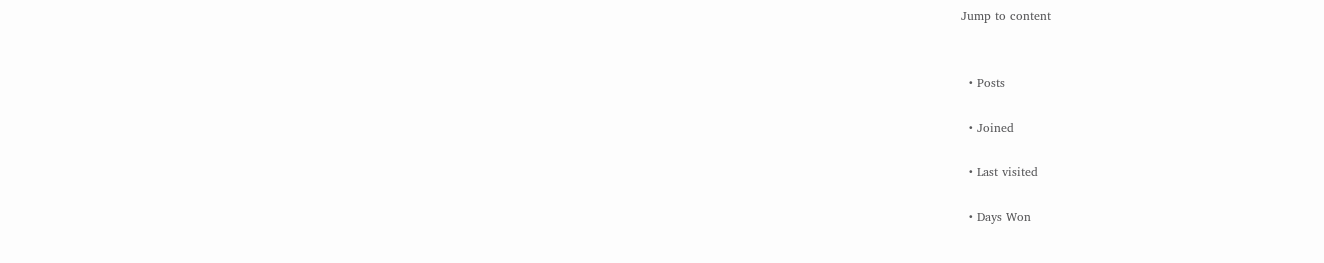Jump to content


  • Posts

  • Joined

  • Last visited

  • Days Won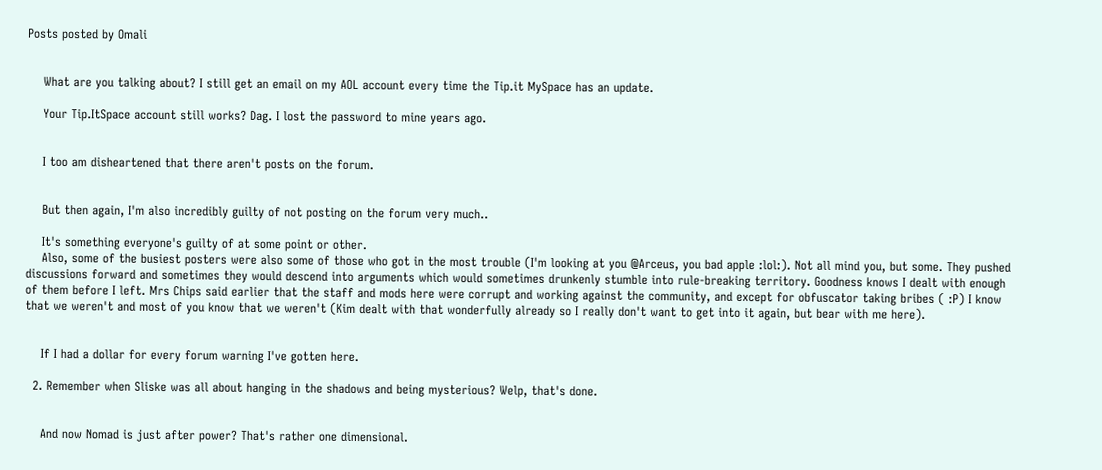Posts posted by Omali


    What are you talking about? I still get an email on my AOL account every time the Tip.it MySpace has an update.

    Your Tip.ItSpace account still works? Dag. I lost the password to mine years ago.


    I too am disheartened that there aren't posts on the forum.


    But then again, I'm also incredibly guilty of not posting on the forum very much..

    It's something everyone's guilty of at some point or other.
    Also, some of the busiest posters were also some of those who got in the most trouble (I'm looking at you @Arceus, you bad apple :lol:). Not all mind you, but some. They pushed discussions forward and sometimes they would descend into arguments which would sometimes drunkenly stumble into rule-breaking territory. Goodness knows I dealt with enough of them before I left. Mrs Chips said earlier that the staff and mods here were corrupt and working against the community, and except for obfuscator taking bribes ( :P) I know that we weren't and most of you know that we weren't (Kim dealt with that wonderfully already so I really don't want to get into it again, but bear with me here).


    If I had a dollar for every forum warning I've gotten here.

  2. Remember when Sliske was all about hanging in the shadows and being mysterious? Welp, that's done.


    And now Nomad is just after power? That's rather one dimensional.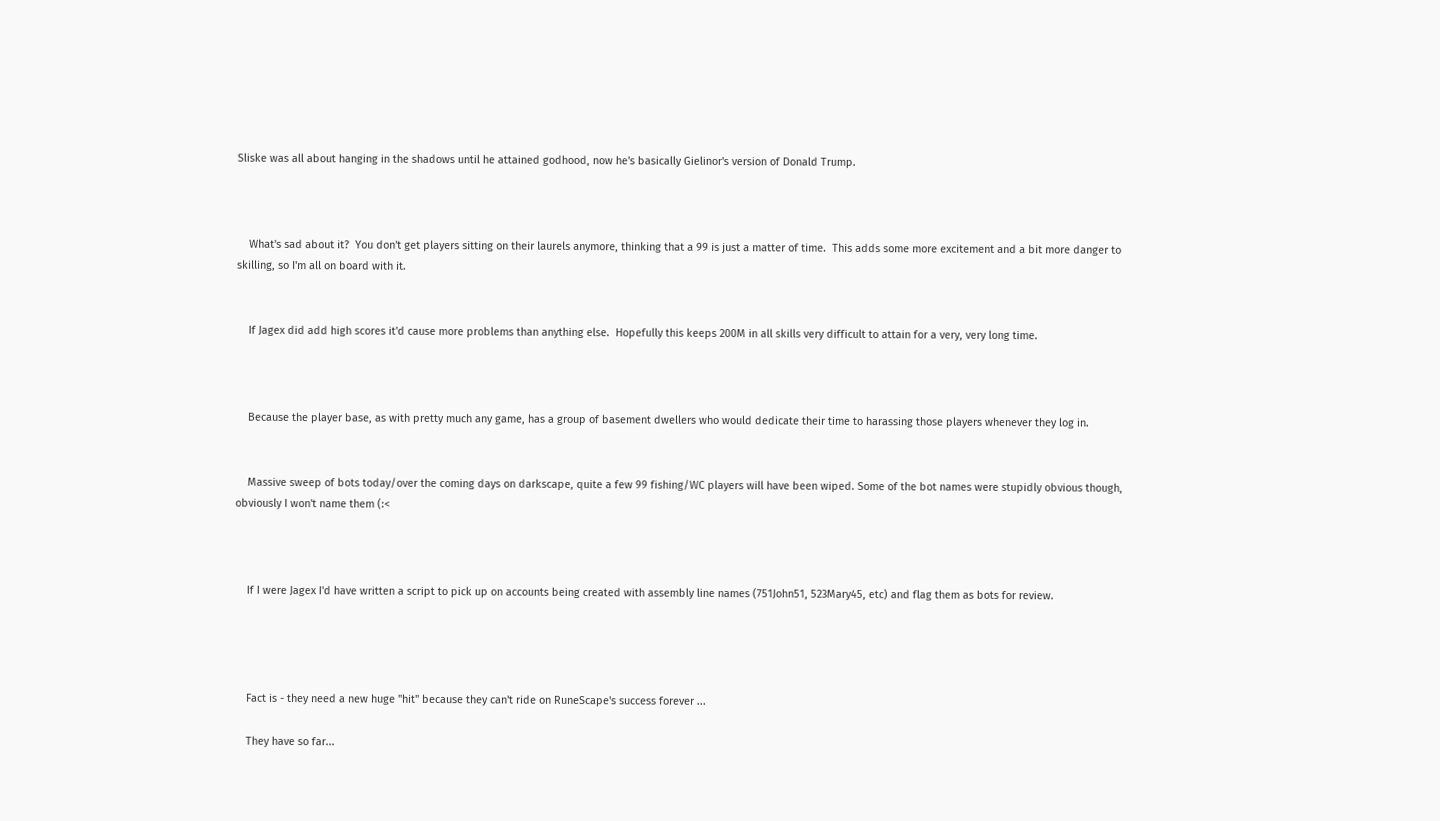Sliske was all about hanging in the shadows until he attained godhood, now he's basically Gielinor's version of Donald Trump.



    What's sad about it?  You don't get players sitting on their laurels anymore, thinking that a 99 is just a matter of time.  This adds some more excitement and a bit more danger to skilling, so I'm all on board with it.


    If Jagex did add high scores it'd cause more problems than anything else.  Hopefully this keeps 200M in all skills very difficult to attain for a very, very long time.



    Because the player base, as with pretty much any game, has a group of basement dwellers who would dedicate their time to harassing those players whenever they log in.


    Massive sweep of bots today/over the coming days on darkscape, quite a few 99 fishing/WC players will have been wiped. Some of the bot names were stupidly obvious though, obviously I won't name them (:<



    If I were Jagex I'd have written a script to pick up on accounts being created with assembly line names (751John51, 523Mary45, etc) and flag them as bots for review.




    Fact is - they need a new huge "hit" because they can't ride on RuneScape's success forever ...

    They have so far...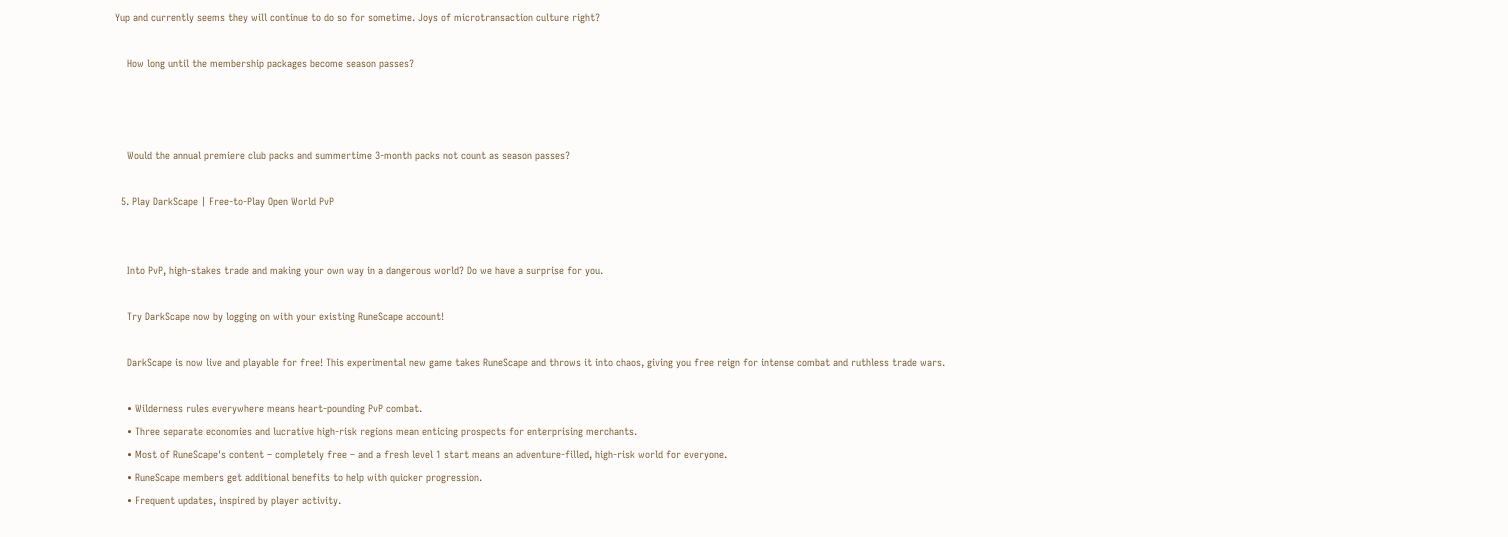Yup and currently seems they will continue to do so for sometime. Joys of microtransaction culture right?

    How long until the membership packages become season passes?



    Would the annual premiere club packs and summertime 3-month packs not count as season passes?

  5. Play DarkScape | Free-to-Play Open World PvP


    Into PvP, high-stakes trade and making your own way in a dangerous world? Do we have a surprise for you.

    Try DarkScape now by logging on with your existing RuneScape account!

    DarkScape is now live and playable for free! This experimental new game takes RuneScape and throws it into chaos, giving you free reign for intense combat and ruthless trade wars.

    • Wilderness rules everywhere means heart-pounding PvP combat.
    • Three separate economies and lucrative high-risk regions mean enticing prospects for enterprising merchants.
    • Most of RuneScape's content – completely free – and a fresh level 1 start means an adventure-filled, high-risk world for everyone.
    • RuneScape members get additional benefits to help with quicker progression.
    • Frequent updates, inspired by player activity.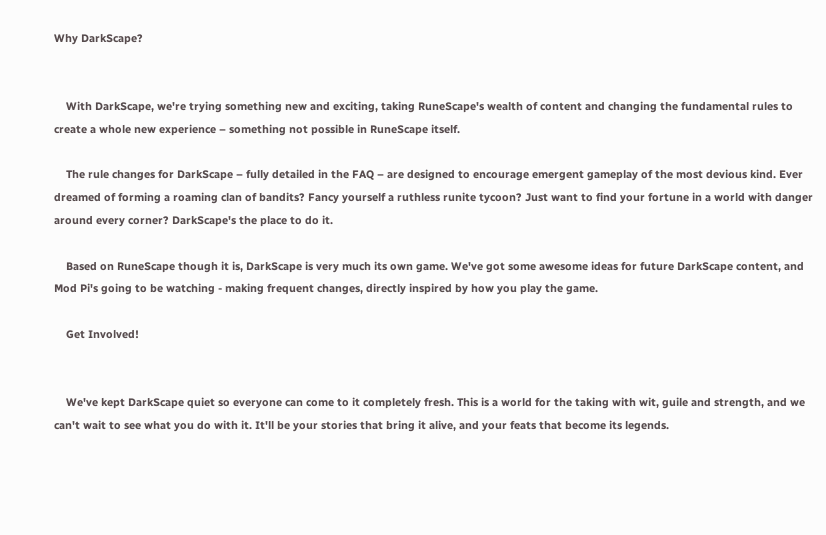Why DarkScape?


    With DarkScape, we're trying something new and exciting, taking RuneScape's wealth of content and changing the fundamental rules to create a whole new experience – something not possible in RuneScape itself.

    The rule changes for DarkScape – fully detailed in the FAQ – are designed to encourage emergent gameplay of the most devious kind. Ever dreamed of forming a roaming clan of bandits? Fancy yourself a ruthless runite tycoon? Just want to find your fortune in a world with danger around every corner? DarkScape's the place to do it.

    Based on RuneScape though it is, DarkScape is very much its own game. We've got some awesome ideas for future DarkScape content, and Mod Pi's going to be watching - making frequent changes, directly inspired by how you play the game.

    Get Involved!


    We've kept DarkScape quiet so everyone can come to it completely fresh. This is a world for the taking with wit, guile and strength, and we can't wait to see what you do with it. It'll be your stories that bring it alive, and your feats that become its legends.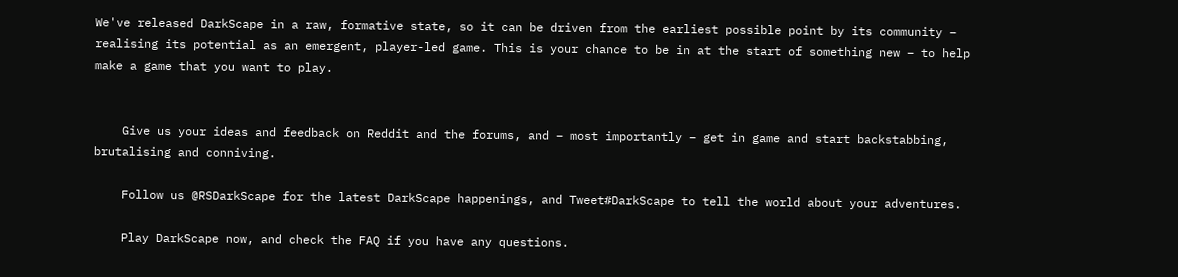We've released DarkScape in a raw, formative state, so it can be driven from the earliest possible point by its community – realising its potential as an emergent, player-led game. This is your chance to be in at the start of something new – to help make a game that you want to play.


    Give us your ideas and feedback on Reddit and the forums, and – most importantly – get in game and start backstabbing, brutalising and conniving.

    Follow us @RSDarkScape for the latest DarkScape happenings, and Tweet#DarkScape to tell the world about your adventures.

    Play DarkScape now, and check the FAQ if you have any questions.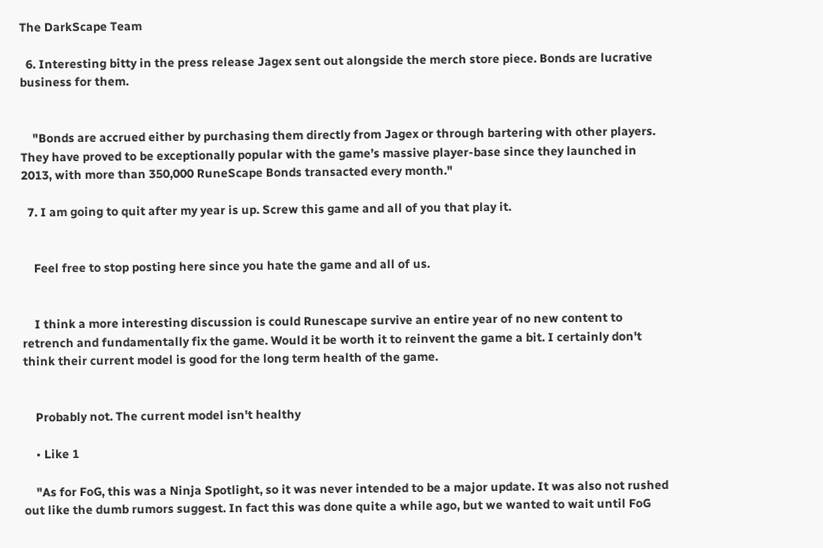The DarkScape Team

  6. Interesting bitty in the press release Jagex sent out alongside the merch store piece. Bonds are lucrative business for them.


    "Bonds are accrued either by purchasing them directly from Jagex or through bartering with other players. They have proved to be exceptionally popular with the game’s massive player-base since they launched in 2013, with more than 350,000 RuneScape Bonds transacted every month."

  7. I am going to quit after my year is up. Screw this game and all of you that play it.


    Feel free to stop posting here since you hate the game and all of us.


    I think a more interesting discussion is could Runescape survive an entire year of no new content to retrench and fundamentally fix the game. Would it be worth it to reinvent the game a bit. I certainly don't think their current model is good for the long term health of the game.


    Probably not. The current model isn't healthy

    • Like 1

    "As for FoG, this was a Ninja Spotlight, so it was never intended to be a major update. It was also not rushed out like the dumb rumors suggest. In fact this was done quite a while ago, but we wanted to wait until FoG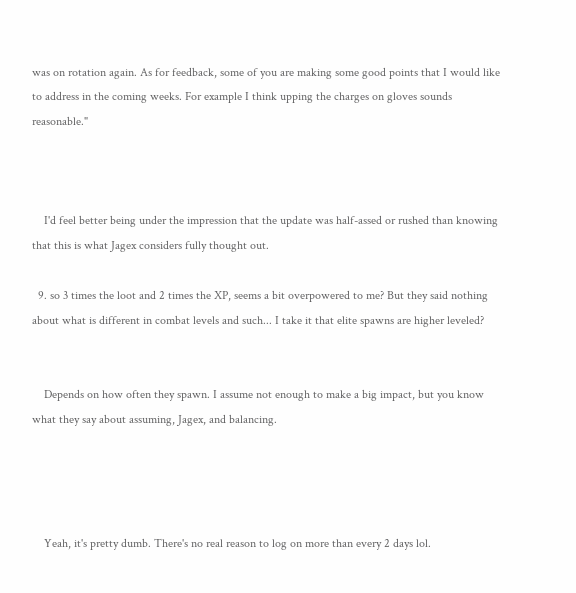was on rotation again. As for feedback, some of you are making some good points that I would like to address in the coming weeks. For example I think upping the charges on gloves sounds reasonable."



    I'd feel better being under the impression that the update was half-assed or rushed than knowing that this is what Jagex considers fully thought out.

  9. so 3 times the loot and 2 times the XP, seems a bit overpowered to me? But they said nothing about what is different in combat levels and such... I take it that elite spawns are higher leveled?


    Depends on how often they spawn. I assume not enough to make a big impact, but you know what they say about assuming, Jagex, and balancing.




    Yeah, it's pretty dumb. There's no real reason to log on more than every 2 days lol.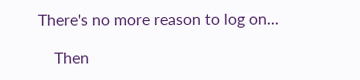There's no more reason to log on...

    Then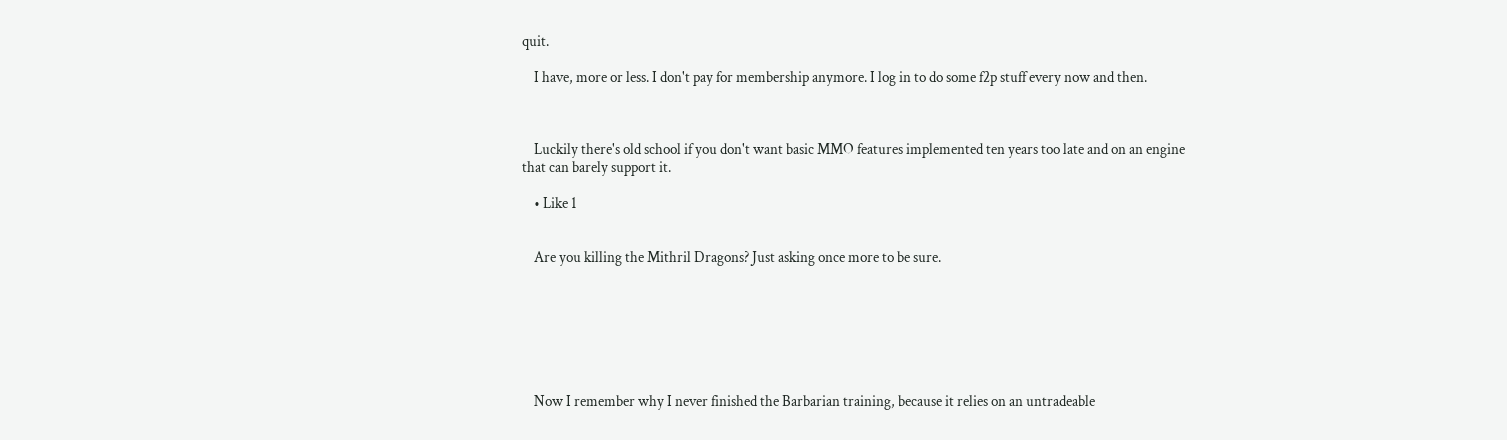quit.

    I have, more or less. I don't pay for membership anymore. I log in to do some f2p stuff every now and then.



    Luckily there's old school if you don't want basic MMO features implemented ten years too late and on an engine that can barely support it.

    • Like 1


    Are you killing the Mithril Dragons? Just asking once more to be sure.







    Now I remember why I never finished the Barbarian training, because it relies on an untradeable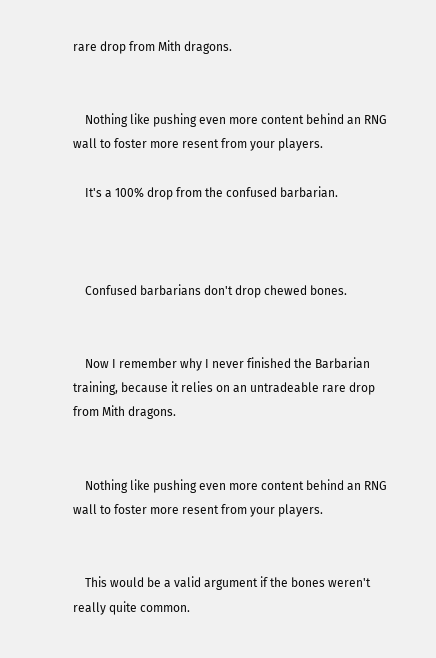rare drop from Mith dragons.


    Nothing like pushing even more content behind an RNG wall to foster more resent from your players.

    It's a 100% drop from the confused barbarian.



    Confused barbarians don't drop chewed bones.


    Now I remember why I never finished the Barbarian training, because it relies on an untradeable rare drop from Mith dragons.


    Nothing like pushing even more content behind an RNG wall to foster more resent from your players.


    This would be a valid argument if the bones weren't really quite common.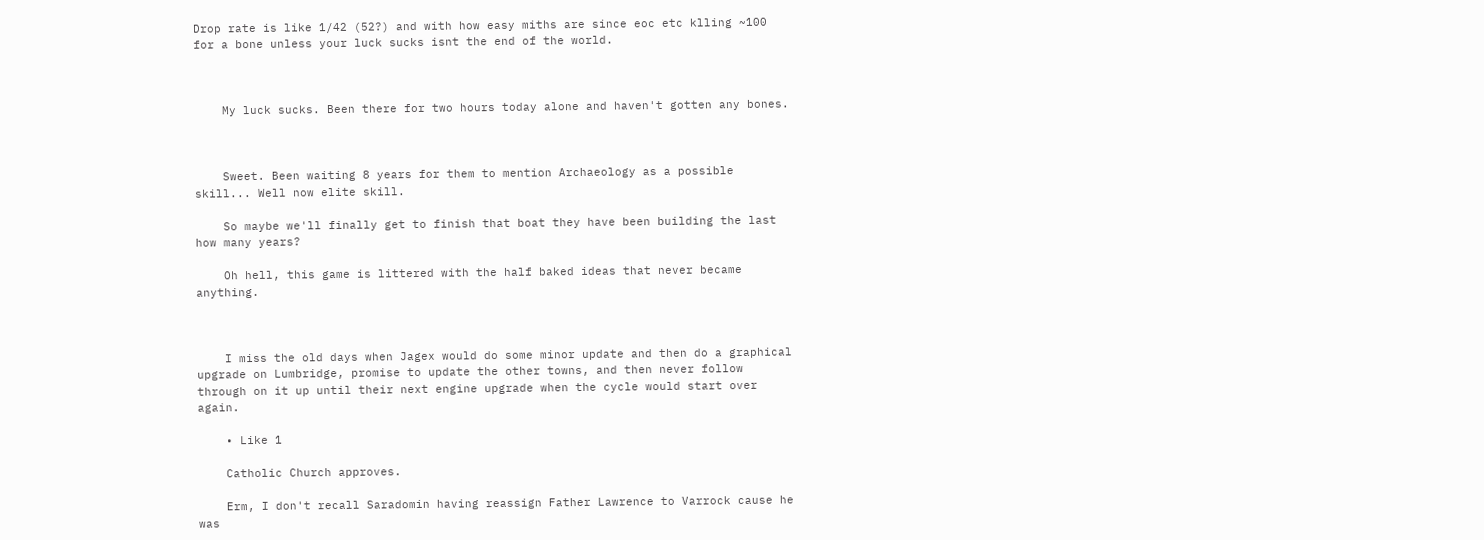Drop rate is like 1/42 (52?) and with how easy miths are since eoc etc klling ~100 for a bone unless your luck sucks isnt the end of the world.



    My luck sucks. Been there for two hours today alone and haven't gotten any bones.



    Sweet. Been waiting 8 years for them to mention Archaeology as a possible skill... Well now elite skill.

    So maybe we'll finally get to finish that boat they have been building the last how many years?

    Oh hell, this game is littered with the half baked ideas that never became anything.



    I miss the old days when Jagex would do some minor update and then do a graphical upgrade on Lumbridge, promise to update the other towns, and then never follow through on it up until their next engine upgrade when the cycle would start over again.

    • Like 1

    Catholic Church approves.

    Erm, I don't recall Saradomin having reassign Father Lawrence to Varrock cause he was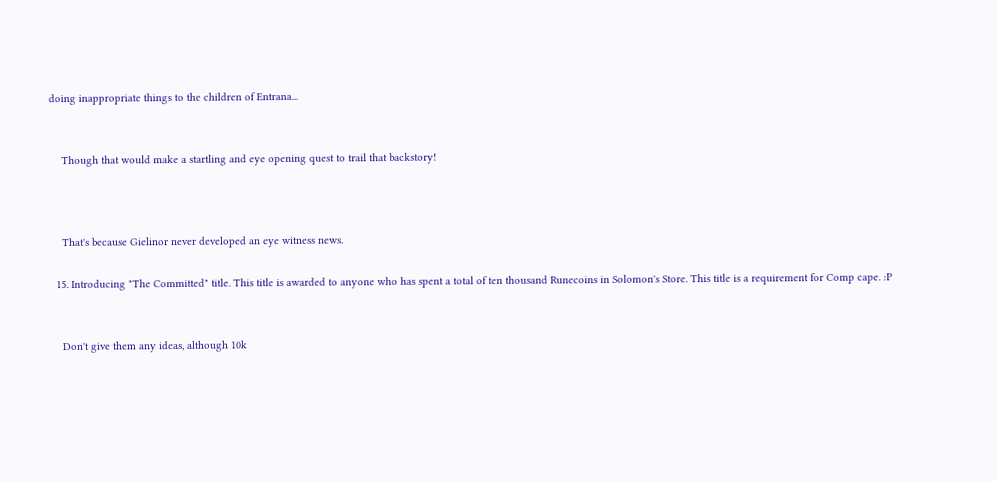doing inappropriate things to the children of Entrana...


    Though that would make a startling and eye opening quest to trail that backstory!



    That's because Gielinor never developed an eye witness news.

  15. Introducing "The Committed" title. This title is awarded to anyone who has spent a total of ten thousand Runecoins in Solomon's Store. This title is a requirement for Comp cape. :P


    Don't give them any ideas, although 10k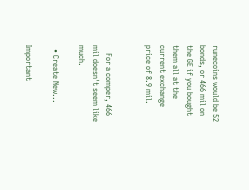runecoins would be 52 bonds, or 466 mil on the GE if you bought them all at the current exchange price of 8.9 mil.


    For a comper, 466 mil doesn't seem like much.

  • Create New...

Important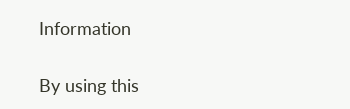Information

By using this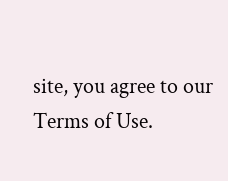site, you agree to our Terms of Use.